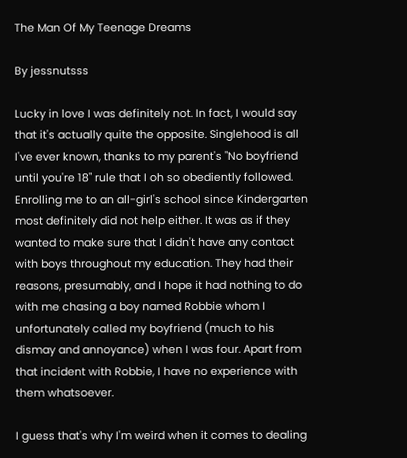The Man Of My Teenage Dreams

By jessnutsss

Lucky in love I was definitely not. In fact, I would say that it's actually quite the opposite. Singlehood is all I've ever known, thanks to my parent's "No boyfriend until you're 18" rule that I oh so obediently followed. Enrolling me to an all-girl's school since Kindergarten most definitely did not help either. It was as if they wanted to make sure that I didn't have any contact with boys throughout my education. They had their reasons, presumably, and I hope it had nothing to do with me chasing a boy named Robbie whom I unfortunately called my boyfriend (much to his dismay and annoyance) when I was four. Apart from that incident with Robbie, I have no experience with them whatsoever.

I guess that's why I'm weird when it comes to dealing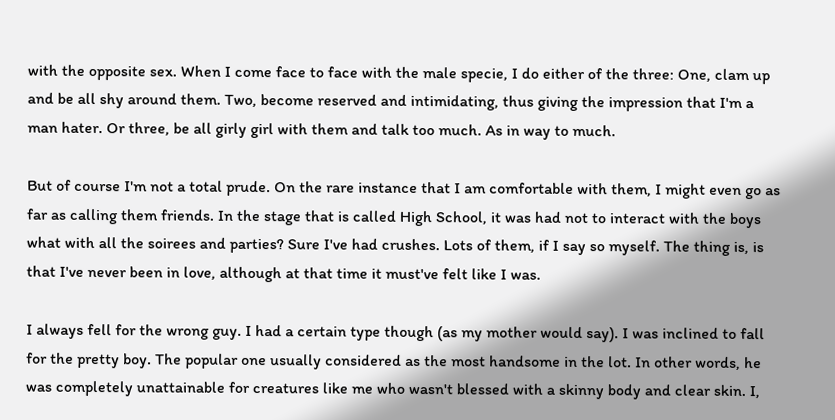with the opposite sex. When I come face to face with the male specie, I do either of the three: One, clam up and be all shy around them. Two, become reserved and intimidating, thus giving the impression that I'm a man hater. Or three, be all girly girl with them and talk too much. As in way to much.

But of course I'm not a total prude. On the rare instance that I am comfortable with them, I might even go as far as calling them friends. In the stage that is called High School, it was had not to interact with the boys what with all the soirees and parties? Sure I've had crushes. Lots of them, if I say so myself. The thing is, is that I've never been in love, although at that time it must've felt like I was.

I always fell for the wrong guy. I had a certain type though (as my mother would say). I was inclined to fall for the pretty boy. The popular one usually considered as the most handsome in the lot. In other words, he was completely unattainable for creatures like me who wasn't blessed with a skinny body and clear skin. I,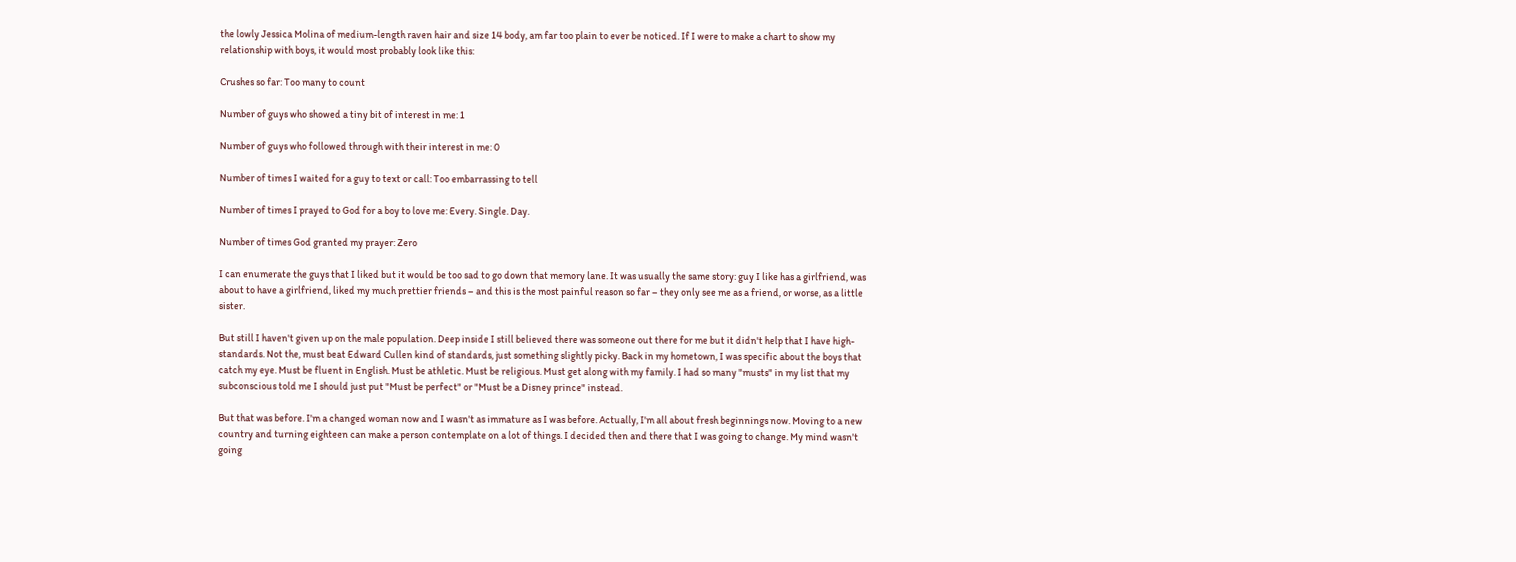the lowly Jessica Molina of medium-length raven hair and size 14 body, am far too plain to ever be noticed. If I were to make a chart to show my relationship with boys, it would most probably look like this:

Crushes so far: Too many to count

Number of guys who showed a tiny bit of interest in me: 1

Number of guys who followed through with their interest in me: 0

Number of times I waited for a guy to text or call: Too embarrassing to tell

Number of times I prayed to God for a boy to love me: Every. Single. Day.

Number of times God granted my prayer: Zero

I can enumerate the guys that I liked but it would be too sad to go down that memory lane. It was usually the same story: guy I like has a girlfriend, was about to have a girlfriend, liked my much prettier friends – and this is the most painful reason so far – they only see me as a friend, or worse, as a little sister.

But still I haven't given up on the male population. Deep inside I still believed there was someone out there for me but it didn't help that I have high-standards. Not the, must beat Edward Cullen kind of standards, just something slightly picky. Back in my hometown, I was specific about the boys that catch my eye. Must be fluent in English. Must be athletic. Must be religious. Must get along with my family. I had so many "musts" in my list that my subconscious told me I should just put "Must be perfect" or "Must be a Disney prince" instead.

But that was before. I'm a changed woman now and I wasn't as immature as I was before. Actually, I'm all about fresh beginnings now. Moving to a new country and turning eighteen can make a person contemplate on a lot of things. I decided then and there that I was going to change. My mind wasn't going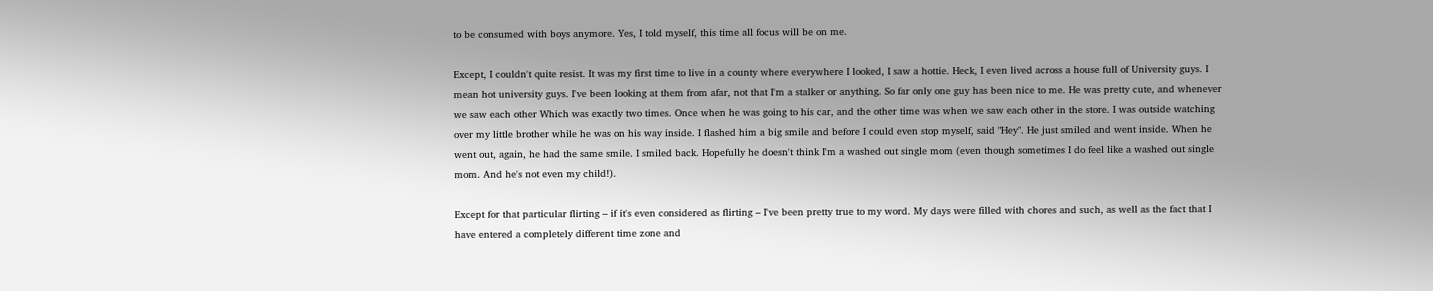to be consumed with boys anymore. Yes, I told myself, this time all focus will be on me.

Except, I couldn't quite resist. It was my first time to live in a county where everywhere I looked, I saw a hottie. Heck, I even lived across a house full of University guys. I mean hot university guys. I've been looking at them from afar, not that I'm a stalker or anything. So far only one guy has been nice to me. He was pretty cute, and whenever we saw each other Which was exactly two times. Once when he was going to his car, and the other time was when we saw each other in the store. I was outside watching over my little brother while he was on his way inside. I flashed him a big smile and before I could even stop myself, said "Hey". He just smiled and went inside. When he went out, again, he had the same smile. I smiled back. Hopefully he doesn't think I'm a washed out single mom (even though sometimes I do feel like a washed out single mom. And he's not even my child!).

Except for that particular flirting – if it's even considered as flirting – I've been pretty true to my word. My days were filled with chores and such, as well as the fact that I have entered a completely different time zone and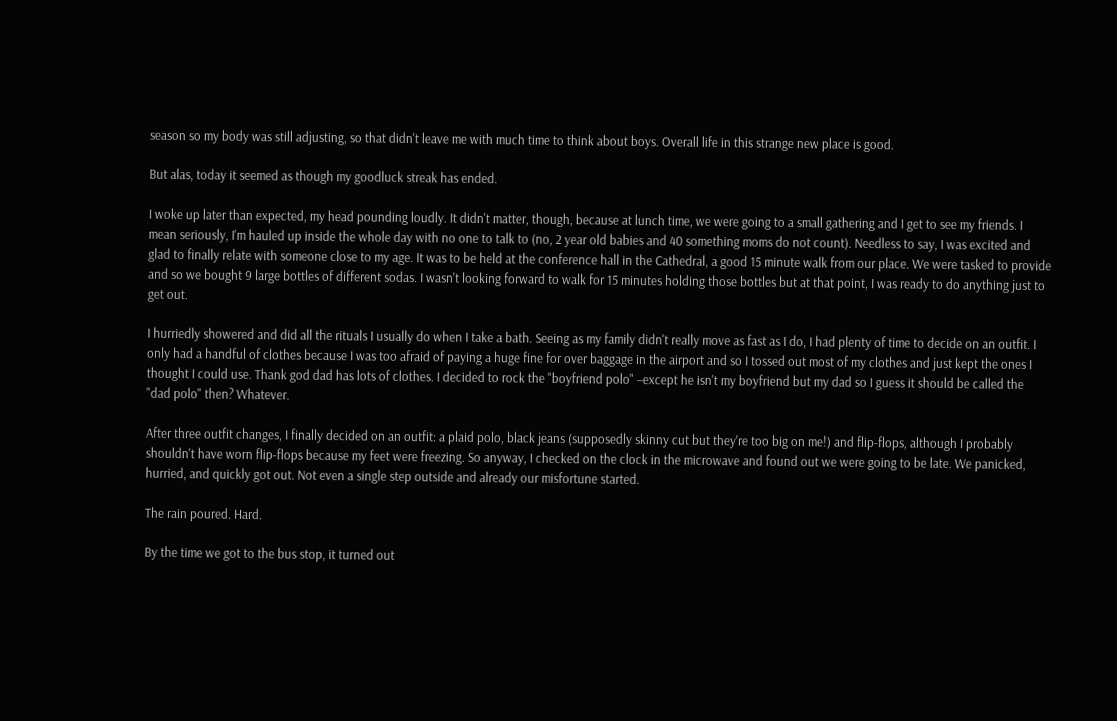season so my body was still adjusting, so that didn't leave me with much time to think about boys. Overall life in this strange new place is good.

But alas, today it seemed as though my goodluck streak has ended.

I woke up later than expected, my head pounding loudly. It didn't matter, though, because at lunch time, we were going to a small gathering and I get to see my friends. I mean seriously, I'm hauled up inside the whole day with no one to talk to (no, 2 year old babies and 40 something moms do not count). Needless to say, I was excited and glad to finally relate with someone close to my age. It was to be held at the conference hall in the Cathedral, a good 15 minute walk from our place. We were tasked to provide and so we bought 9 large bottles of different sodas. I wasn't looking forward to walk for 15 minutes holding those bottles but at that point, I was ready to do anything just to get out.

I hurriedly showered and did all the rituals I usually do when I take a bath. Seeing as my family didn't really move as fast as I do, I had plenty of time to decide on an outfit. I only had a handful of clothes because I was too afraid of paying a huge fine for over baggage in the airport and so I tossed out most of my clothes and just kept the ones I thought I could use. Thank god dad has lots of clothes. I decided to rock the "boyfriend polo" –except he isn't my boyfriend but my dad so I guess it should be called the "dad polo" then? Whatever.

After three outfit changes, I finally decided on an outfit: a plaid polo, black jeans (supposedly skinny cut but they're too big on me!) and flip-flops, although I probably shouldn't have worn flip-flops because my feet were freezing. So anyway, I checked on the clock in the microwave and found out we were going to be late. We panicked, hurried, and quickly got out. Not even a single step outside and already our misfortune started.

The rain poured. Hard.

By the time we got to the bus stop, it turned out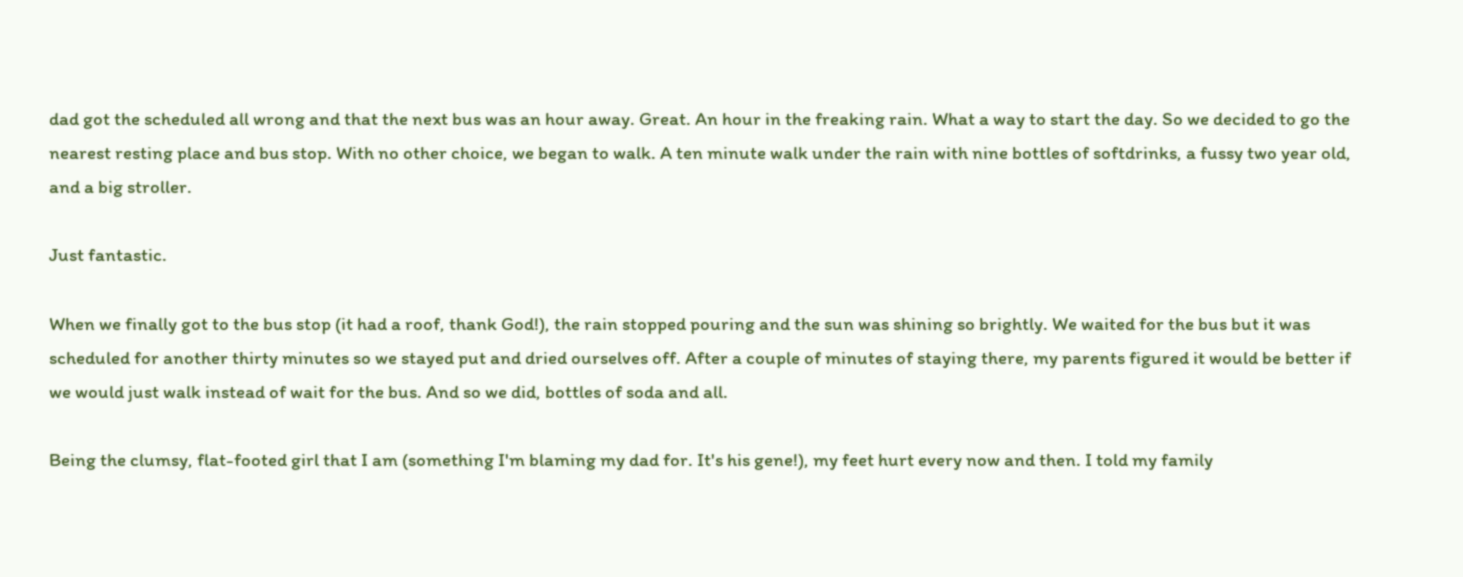dad got the scheduled all wrong and that the next bus was an hour away. Great. An hour in the freaking rain. What a way to start the day. So we decided to go the nearest resting place and bus stop. With no other choice, we began to walk. A ten minute walk under the rain with nine bottles of softdrinks, a fussy two year old, and a big stroller.

Just fantastic.

When we finally got to the bus stop (it had a roof, thank God!), the rain stopped pouring and the sun was shining so brightly. We waited for the bus but it was scheduled for another thirty minutes so we stayed put and dried ourselves off. After a couple of minutes of staying there, my parents figured it would be better if we would just walk instead of wait for the bus. And so we did, bottles of soda and all.

Being the clumsy, flat-footed girl that I am (something I'm blaming my dad for. It's his gene!), my feet hurt every now and then. I told my family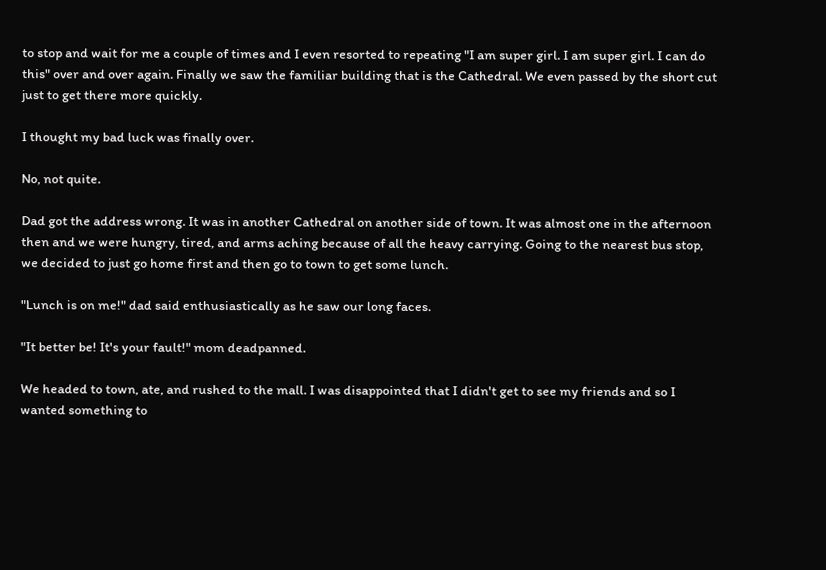to stop and wait for me a couple of times and I even resorted to repeating "I am super girl. I am super girl. I can do this" over and over again. Finally we saw the familiar building that is the Cathedral. We even passed by the short cut just to get there more quickly.

I thought my bad luck was finally over.

No, not quite.

Dad got the address wrong. It was in another Cathedral on another side of town. It was almost one in the afternoon then and we were hungry, tired, and arms aching because of all the heavy carrying. Going to the nearest bus stop, we decided to just go home first and then go to town to get some lunch.

"Lunch is on me!" dad said enthusiastically as he saw our long faces.

"It better be! It's your fault!" mom deadpanned.

We headed to town, ate, and rushed to the mall. I was disappointed that I didn't get to see my friends and so I wanted something to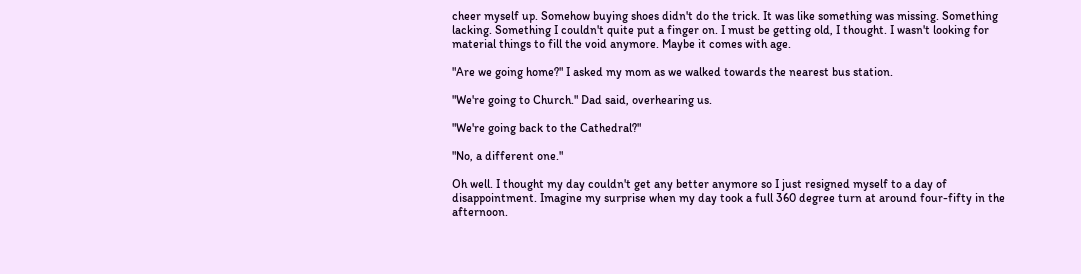cheer myself up. Somehow buying shoes didn't do the trick. It was like something was missing. Something lacking. Something I couldn't quite put a finger on. I must be getting old, I thought. I wasn't looking for material things to fill the void anymore. Maybe it comes with age.

"Are we going home?" I asked my mom as we walked towards the nearest bus station.

"We're going to Church." Dad said, overhearing us.

"We're going back to the Cathedral?"

"No, a different one."

Oh well. I thought my day couldn't get any better anymore so I just resigned myself to a day of disappointment. Imagine my surprise when my day took a full 360 degree turn at around four-fifty in the afternoon.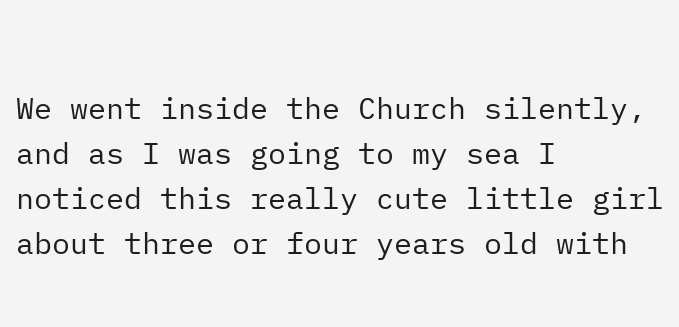We went inside the Church silently, and as I was going to my sea I noticed this really cute little girl about three or four years old with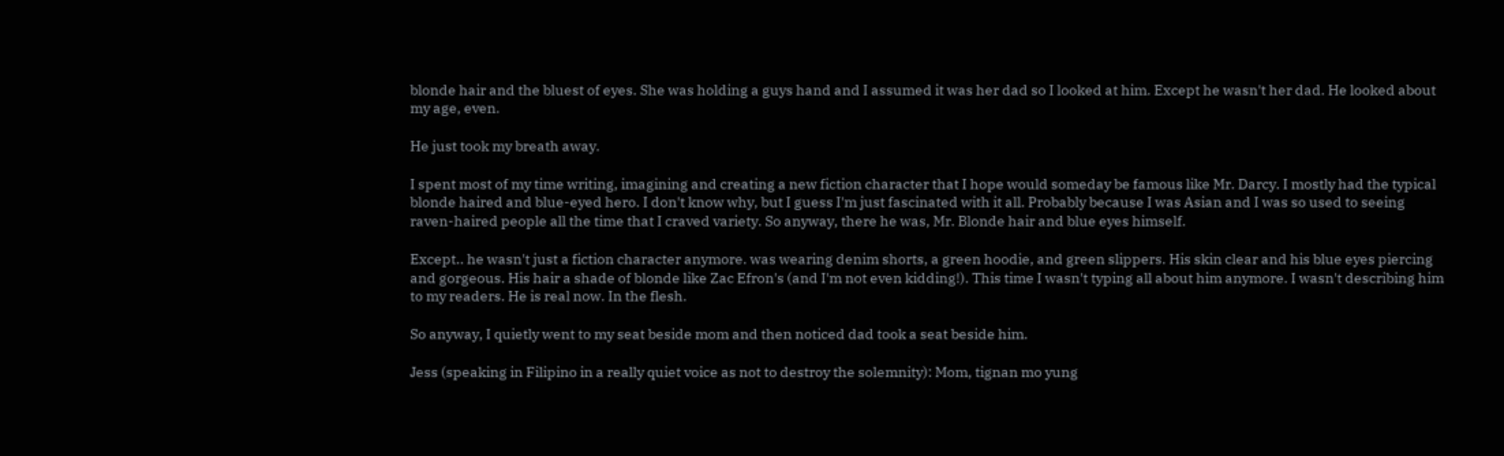blonde hair and the bluest of eyes. She was holding a guys hand and I assumed it was her dad so I looked at him. Except he wasn't her dad. He looked about my age, even.

He just took my breath away.

I spent most of my time writing, imagining and creating a new fiction character that I hope would someday be famous like Mr. Darcy. I mostly had the typical blonde haired and blue-eyed hero. I don't know why, but I guess I'm just fascinated with it all. Probably because I was Asian and I was so used to seeing raven-haired people all the time that I craved variety. So anyway, there he was, Mr. Blonde hair and blue eyes himself.

Except.. he wasn't just a fiction character anymore. was wearing denim shorts, a green hoodie, and green slippers. His skin clear and his blue eyes piercing and gorgeous. His hair a shade of blonde like Zac Efron's (and I'm not even kidding!). This time I wasn't typing all about him anymore. I wasn't describing him to my readers. He is real now. In the flesh.

So anyway, I quietly went to my seat beside mom and then noticed dad took a seat beside him.

Jess (speaking in Filipino in a really quiet voice as not to destroy the solemnity): Mom, tignan mo yung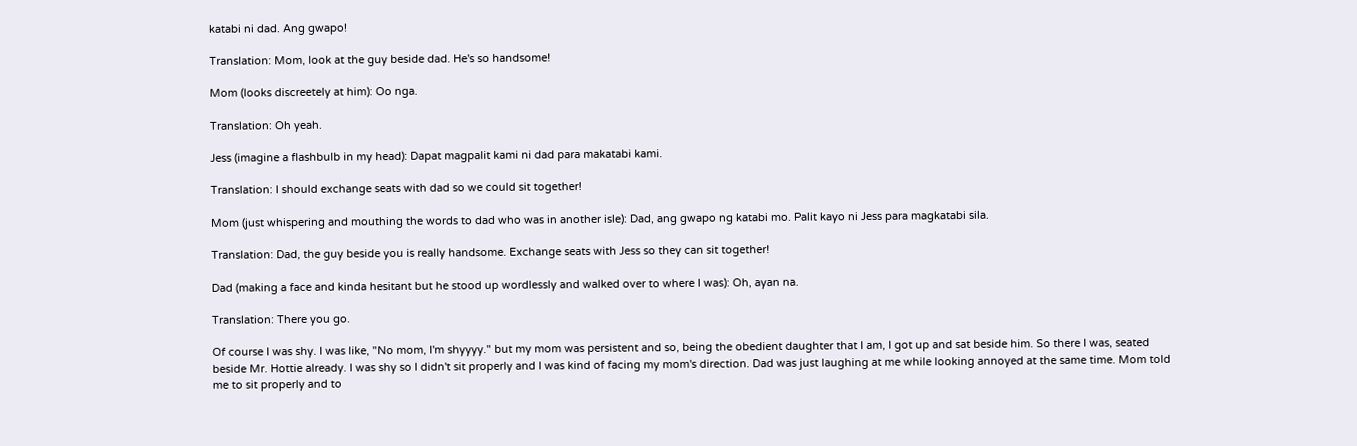katabi ni dad. Ang gwapo!

Translation: Mom, look at the guy beside dad. He's so handsome!

Mom (looks discreetely at him): Oo nga.

Translation: Oh yeah.

Jess (imagine a flashbulb in my head): Dapat magpalit kami ni dad para makatabi kami.

Translation: I should exchange seats with dad so we could sit together!

Mom (just whispering and mouthing the words to dad who was in another isle): Dad, ang gwapo ng katabi mo. Palit kayo ni Jess para magkatabi sila.

Translation: Dad, the guy beside you is really handsome. Exchange seats with Jess so they can sit together!

Dad (making a face and kinda hesitant but he stood up wordlessly and walked over to where I was): Oh, ayan na.

Translation: There you go.

Of course I was shy. I was like, "No mom, I'm shyyyy." but my mom was persistent and so, being the obedient daughter that I am, I got up and sat beside him. So there I was, seated beside Mr. Hottie already. I was shy so I didn't sit properly and I was kind of facing my mom's direction. Dad was just laughing at me while looking annoyed at the same time. Mom told me to sit properly and to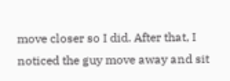move closer so I did. After that, I noticed the guy move away and sit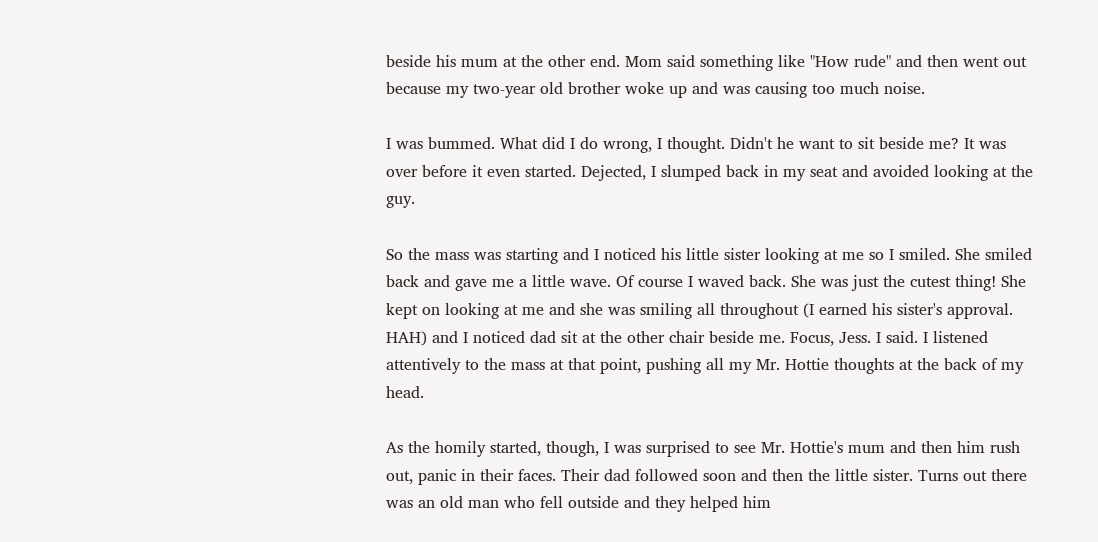beside his mum at the other end. Mom said something like "How rude" and then went out because my two-year old brother woke up and was causing too much noise.

I was bummed. What did I do wrong, I thought. Didn't he want to sit beside me? It was over before it even started. Dejected, I slumped back in my seat and avoided looking at the guy.

So the mass was starting and I noticed his little sister looking at me so I smiled. She smiled back and gave me a little wave. Of course I waved back. She was just the cutest thing! She kept on looking at me and she was smiling all throughout (I earned his sister's approval. HAH) and I noticed dad sit at the other chair beside me. Focus, Jess. I said. I listened attentively to the mass at that point, pushing all my Mr. Hottie thoughts at the back of my head.

As the homily started, though, I was surprised to see Mr. Hottie's mum and then him rush out, panic in their faces. Their dad followed soon and then the little sister. Turns out there was an old man who fell outside and they helped him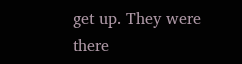get up. They were there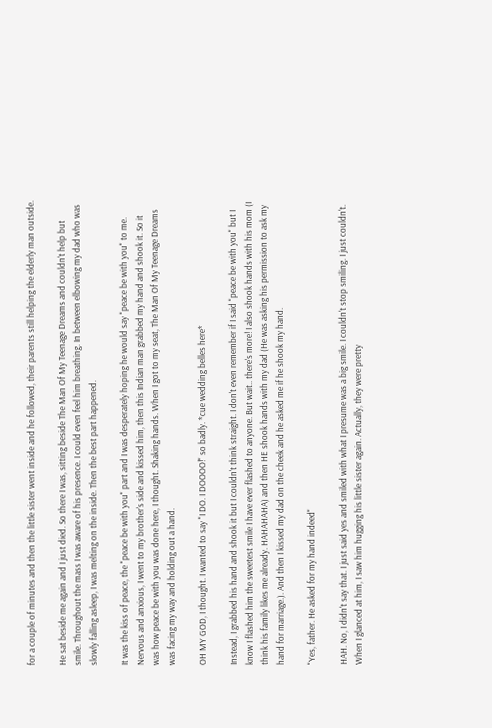for a couple of minutes and then the little sister went inside and he followed, their parents still helping the elderly man outside.

He sat beside me again and I just died. So there I was, sitting beside The Man Of My Teenage Dreams and couldn't help but smile. Throughout the mass I was aware of his presence. I could even feel him breathing. In between elbowing my dad who was slowly falling asleep, I was melting on the inside. Then the best part happened.

It was the kiss of peace, the "peace be with you" part and I was desperately hoping he would say "peace be with you" to me. Nervous and anxious, I went to my brother's side and kissed him, then this Indian man grabbed my hand and shook it. So it was how peace be with you was done here, I thought. Shaking hands. When I got to my seat, The Man Of My Teenage Dreams was facing my way and holding out a hand.

OH MY GOD, I thought. I wanted to say "I DO. I DOOOO!" so badly. *cue wedding belles here*

Instead, I grabbed his hand and shook it but I couldn't think straight. I don't even remember if I said "peace be with you" but I know I flashed him the sweetest smile I have ever flashed to anyone. But wait.. there's more! I also shook hands with his mom (I think his family likes me already. HAHAHAHA) and then HE shook hands with my dad (He was asking his permission to ask my hand for marriage.). And then I kissed my dad on the cheek and he asked me if he shook my hand.

"Yes, father. He asked for my hand indeed"

HAH. No, I didn't say that. I just said yes and smiled with what I presume was a big smile. I couldn't stop smiling. I just couldn't. When I glanced at him, I saw him hugging his little sister again. Actually, they were pretty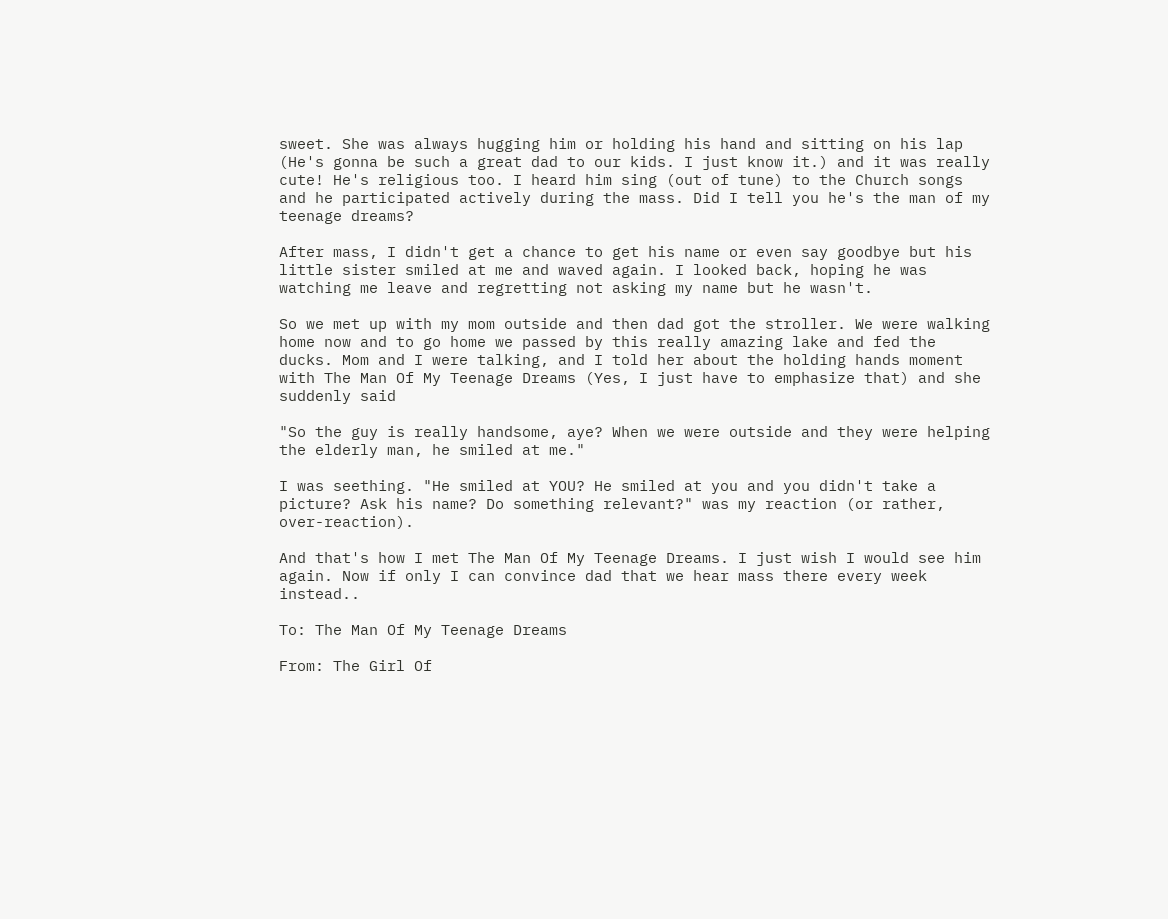sweet. She was always hugging him or holding his hand and sitting on his lap (He's gonna be such a great dad to our kids. I just know it.) and it was really cute! He's religious too. I heard him sing (out of tune) to the Church songs and he participated actively during the mass. Did I tell you he's the man of my teenage dreams?

After mass, I didn't get a chance to get his name or even say goodbye but his little sister smiled at me and waved again. I looked back, hoping he was watching me leave and regretting not asking my name but he wasn't.

So we met up with my mom outside and then dad got the stroller. We were walking home now and to go home we passed by this really amazing lake and fed the ducks. Mom and I were talking, and I told her about the holding hands moment with The Man Of My Teenage Dreams (Yes, I just have to emphasize that) and she suddenly said

"So the guy is really handsome, aye? When we were outside and they were helping the elderly man, he smiled at me."

I was seething. "He smiled at YOU? He smiled at you and you didn't take a picture? Ask his name? Do something relevant?" was my reaction (or rather, over-reaction).

And that's how I met The Man Of My Teenage Dreams. I just wish I would see him again. Now if only I can convince dad that we hear mass there every week instead..

To: The Man Of My Teenage Dreams

From: The Girl Of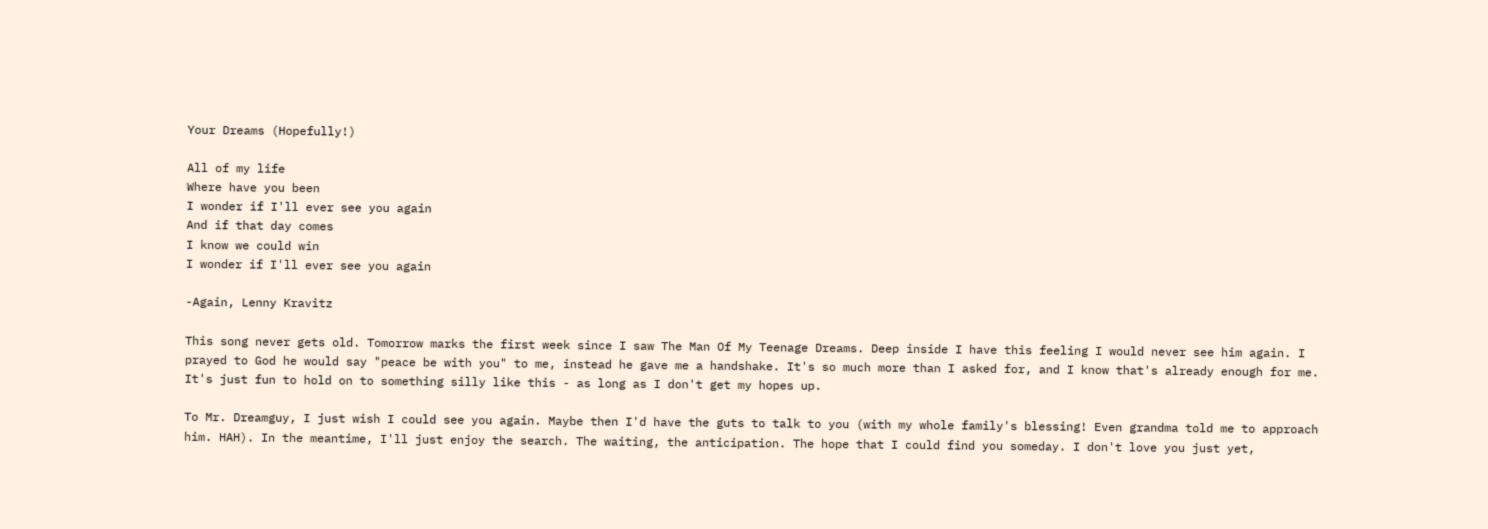Your Dreams (Hopefully!)

All of my life
Where have you been
I wonder if I'll ever see you again
And if that day comes
I know we could win
I wonder if I'll ever see you again

-Again, Lenny Kravitz

This song never gets old. Tomorrow marks the first week since I saw The Man Of My Teenage Dreams. Deep inside I have this feeling I would never see him again. I prayed to God he would say "peace be with you" to me, instead he gave me a handshake. It's so much more than I asked for, and I know that's already enough for me. It's just fun to hold on to something silly like this - as long as I don't get my hopes up.

To Mr. Dreamguy, I just wish I could see you again. Maybe then I'd have the guts to talk to you (with my whole family's blessing! Even grandma told me to approach him. HAH). In the meantime, I'll just enjoy the search. The waiting, the anticipation. The hope that I could find you someday. I don't love you just yet,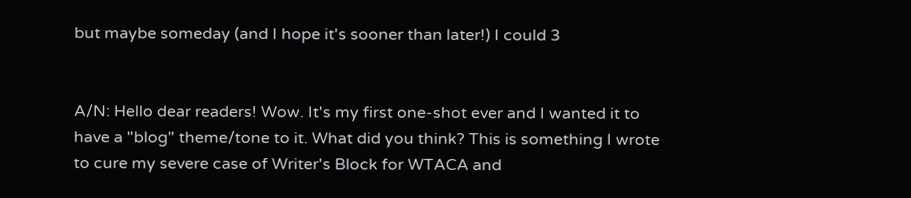but maybe someday (and I hope it's sooner than later!) I could 3


A/N: Hello dear readers! Wow. It's my first one-shot ever and I wanted it to have a "blog" theme/tone to it. What did you think? This is something I wrote to cure my severe case of Writer's Block for WTACA and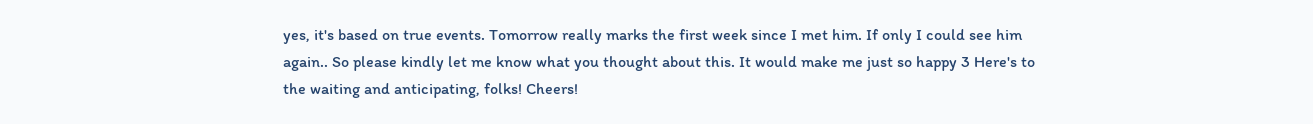yes, it's based on true events. Tomorrow really marks the first week since I met him. If only I could see him again.. So please kindly let me know what you thought about this. It would make me just so happy 3 Here's to the waiting and anticipating, folks! Cheers!